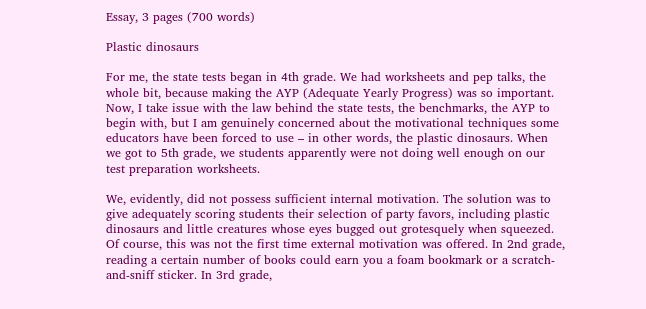Essay, 3 pages (700 words)

Plastic dinosaurs

For me, the state tests began in 4th grade. We had worksheets and pep talks, the whole bit, because making the AYP (Adequate Yearly Progress) was so important. Now, I take issue with the law behind the state tests, the benchmarks, the AYP to begin with, but I am genuinely concerned about the motivational techniques some educators have been forced to use – in other words, the plastic dinosaurs. When we got to 5th grade, we students apparently were not doing well enough on our test preparation worksheets.

We, evidently, did not possess sufficient internal motivation. The solution was to give adequately scoring students their selection of party favors, including plastic dinosaurs and little creatures whose eyes bugged out grotesquely when squeezed. Of course, this was not the first time external motivation was offered. In 2nd grade, reading a certain number of books could earn you a foam bookmark or a scratch-and-sniff sticker. In 3rd grade,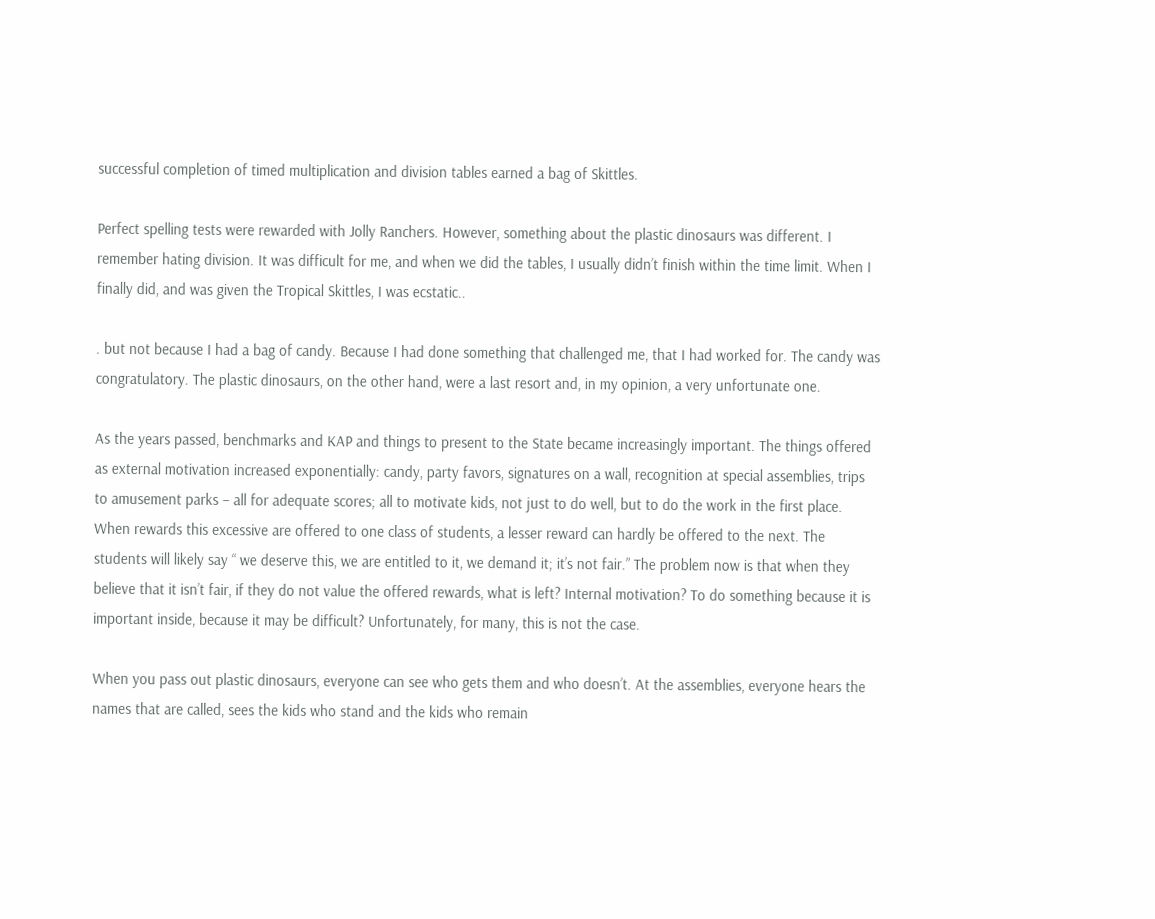successful completion of timed multiplication and division tables earned a bag of Skittles.

Perfect spelling tests were rewarded with Jolly Ranchers. However, something about the plastic dinosaurs was different. I remember hating division. It was difficult for me, and when we did the tables, I usually didn’t finish within the time limit. When I finally did, and was given the Tropical Skittles, I was ecstatic..

. but not because I had a bag of candy. Because I had done something that challenged me, that I had worked for. The candy was congratulatory. The plastic dinosaurs, on the other hand, were a last resort and, in my opinion, a very unfortunate one.

As the years passed, benchmarks and KAP and things to present to the State became increasingly important. The things offered as external motivation increased exponentially: candy, party favors, signatures on a wall, recognition at special assemblies, trips to amusement parks – all for adequate scores; all to motivate kids, not just to do well, but to do the work in the first place. When rewards this excessive are offered to one class of students, a lesser reward can hardly be offered to the next. The students will likely say “ we deserve this, we are entitled to it, we demand it; it’s not fair.” The problem now is that when they believe that it isn’t fair, if they do not value the offered rewards, what is left? Internal motivation? To do something because it is important inside, because it may be difficult? Unfortunately, for many, this is not the case.

When you pass out plastic dinosaurs, everyone can see who gets them and who doesn’t. At the assemblies, everyone hears the names that are called, sees the kids who stand and the kids who remain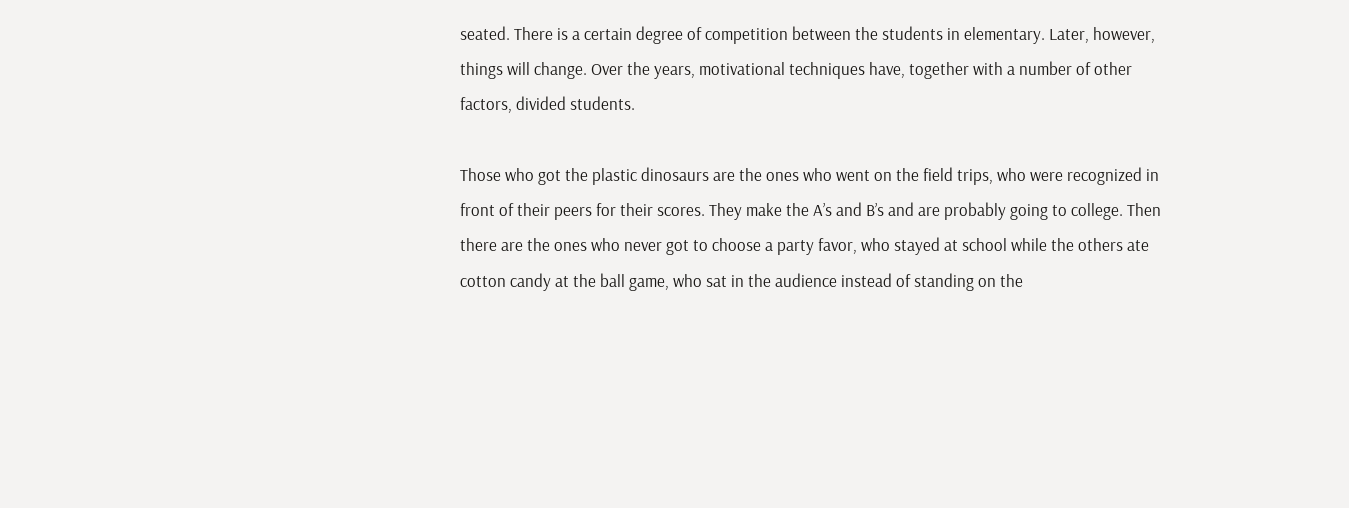seated. There is a certain degree of competition between the students in elementary. Later, however, things will change. Over the years, motivational techniques have, together with a number of other factors, divided students.

Those who got the plastic dinosaurs are the ones who went on the field trips, who were recognized in front of their peers for their scores. They make the A’s and B’s and are probably going to college. Then there are the ones who never got to choose a party favor, who stayed at school while the others ate cotton candy at the ball game, who sat in the audience instead of standing on the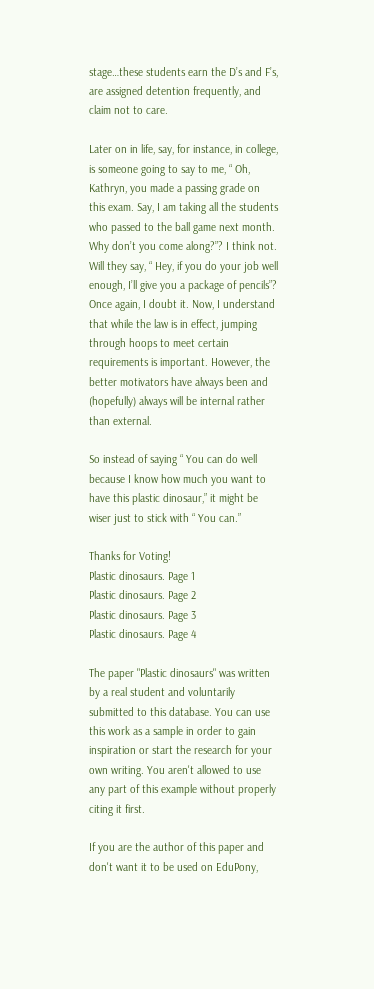stage…these students earn the D’s and F’s, are assigned detention frequently, and claim not to care.

Later on in life, say, for instance, in college, is someone going to say to me, “ Oh, Kathryn, you made a passing grade on this exam. Say, I am taking all the students who passed to the ball game next month. Why don’t you come along?”? I think not. Will they say, “ Hey, if you do your job well enough, I’ll give you a package of pencils”? Once again, I doubt it. Now, I understand that while the law is in effect, jumping through hoops to meet certain requirements is important. However, the better motivators have always been and (hopefully) always will be internal rather than external.

So instead of saying “ You can do well because I know how much you want to have this plastic dinosaur,” it might be wiser just to stick with “ You can.”

Thanks for Voting!
Plastic dinosaurs. Page 1
Plastic dinosaurs. Page 2
Plastic dinosaurs. Page 3
Plastic dinosaurs. Page 4

The paper "Plastic dinosaurs" was written by a real student and voluntarily submitted to this database. You can use this work as a sample in order to gain inspiration or start the research for your own writing. You aren't allowed to use any part of this example without properly citing it first.

If you are the author of this paper and don't want it to be used on EduPony,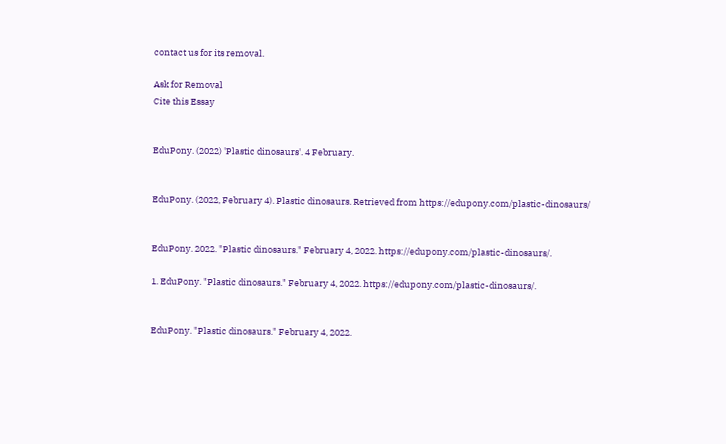contact us for its removal.

Ask for Removal
Cite this Essay


EduPony. (2022) 'Plastic dinosaurs'. 4 February.


EduPony. (2022, February 4). Plastic dinosaurs. Retrieved from https://edupony.com/plastic-dinosaurs/


EduPony. 2022. "Plastic dinosaurs." February 4, 2022. https://edupony.com/plastic-dinosaurs/.

1. EduPony. "Plastic dinosaurs." February 4, 2022. https://edupony.com/plastic-dinosaurs/.


EduPony. "Plastic dinosaurs." February 4, 2022.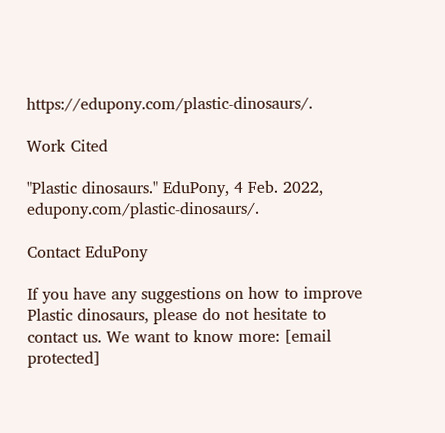https://edupony.com/plastic-dinosaurs/.

Work Cited

"Plastic dinosaurs." EduPony, 4 Feb. 2022, edupony.com/plastic-dinosaurs/.

Contact EduPony

If you have any suggestions on how to improve Plastic dinosaurs, please do not hesitate to contact us. We want to know more: [email protected]